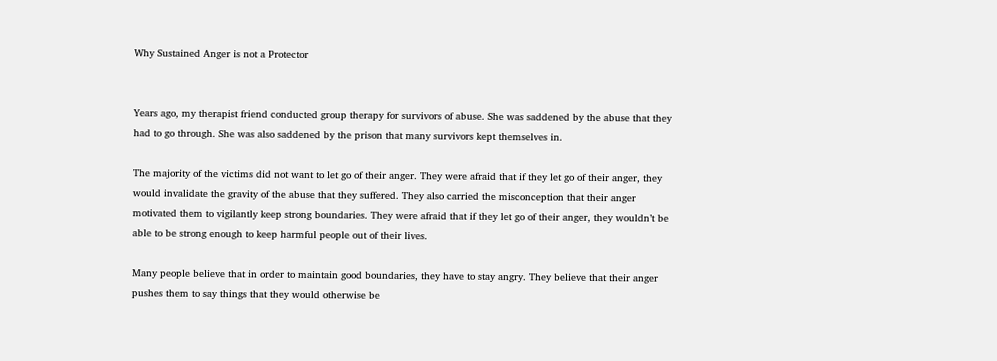Why Sustained Anger is not a Protector


Years ago, my therapist friend conducted group therapy for survivors of abuse. She was saddened by the abuse that they had to go through. She was also saddened by the prison that many survivors kept themselves in.

The majority of the victims did not want to let go of their anger. They were afraid that if they let go of their anger, they would invalidate the gravity of the abuse that they suffered. They also carried the misconception that their anger motivated them to vigilantly keep strong boundaries. They were afraid that if they let go of their anger, they wouldn’t be able to be strong enough to keep harmful people out of their lives.

Many people believe that in order to maintain good boundaries, they have to stay angry. They believe that their anger pushes them to say things that they would otherwise be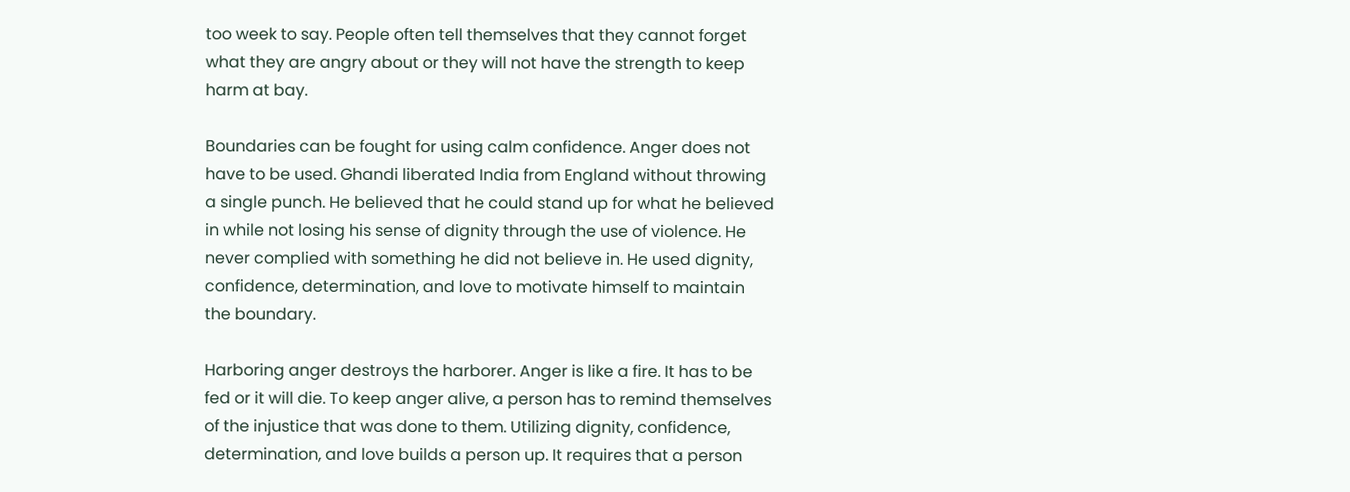too week to say. People often tell themselves that they cannot forget what they are angry about or they will not have the strength to keep harm at bay.

Boundaries can be fought for using calm confidence. Anger does not have to be used. Ghandi liberated India from England without throwing a single punch. He believed that he could stand up for what he believed in while not losing his sense of dignity through the use of violence. He never complied with something he did not believe in. He used dignity, confidence, determination, and love to motivate himself to maintain the boundary.

Harboring anger destroys the harborer. Anger is like a fire. It has to be fed or it will die. To keep anger alive, a person has to remind themselves of the injustice that was done to them. Utilizing dignity, confidence, determination, and love builds a person up. It requires that a person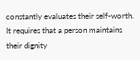constantly evaluates their self-worth. It requires that a person maintains their dignity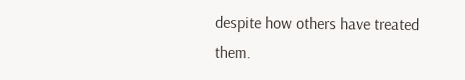despite how others have treated them.